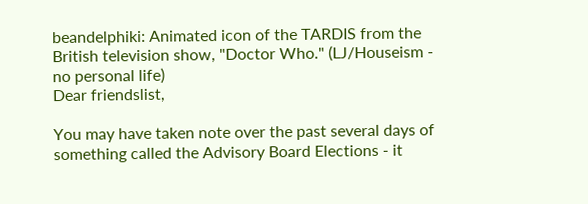beandelphiki: Animated icon of the TARDIS from the British television show, "Doctor Who." (LJ/Houseism - no personal life)
Dear friendslist,

You may have taken note over the past several days of something called the Advisory Board Elections - it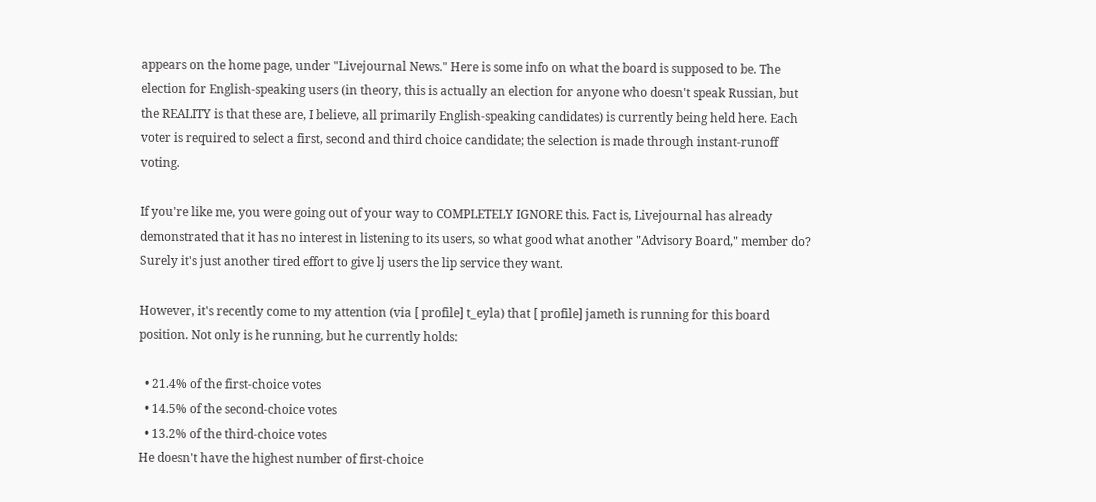appears on the home page, under "Livejournal News." Here is some info on what the board is supposed to be. The election for English-speaking users (in theory, this is actually an election for anyone who doesn't speak Russian, but the REALITY is that these are, I believe, all primarily English-speaking candidates) is currently being held here. Each voter is required to select a first, second and third choice candidate; the selection is made through instant-runoff voting.

If you're like me, you were going out of your way to COMPLETELY IGNORE this. Fact is, Livejournal has already demonstrated that it has no interest in listening to its users, so what good what another "Advisory Board," member do? Surely it's just another tired effort to give lj users the lip service they want.

However, it's recently come to my attention (via [ profile] t_eyla) that [ profile] jameth is running for this board position. Not only is he running, but he currently holds:

  • 21.4% of the first-choice votes
  • 14.5% of the second-choice votes
  • 13.2% of the third-choice votes
He doesn't have the highest number of first-choice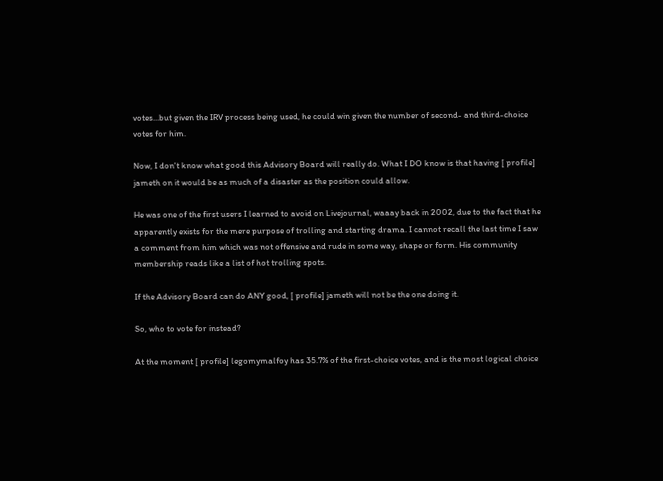votes...but given the IRV process being used, he could win given the number of second- and third-choice votes for him.

Now, I don't know what good this Advisory Board will really do. What I DO know is that having [ profile] jameth on it would be as much of a disaster as the position could allow.

He was one of the first users I learned to avoid on Livejournal, waaay back in 2002, due to the fact that he apparently exists for the mere purpose of trolling and starting drama. I cannot recall the last time I saw a comment from him which was not offensive and rude in some way, shape or form. His community membership reads like a list of hot trolling spots.

If the Advisory Board can do ANY good, [ profile] jameth will not be the one doing it.

So, who to vote for instead?

At the moment [ profile] legomymalfoy has 35.7% of the first-choice votes, and is the most logical choice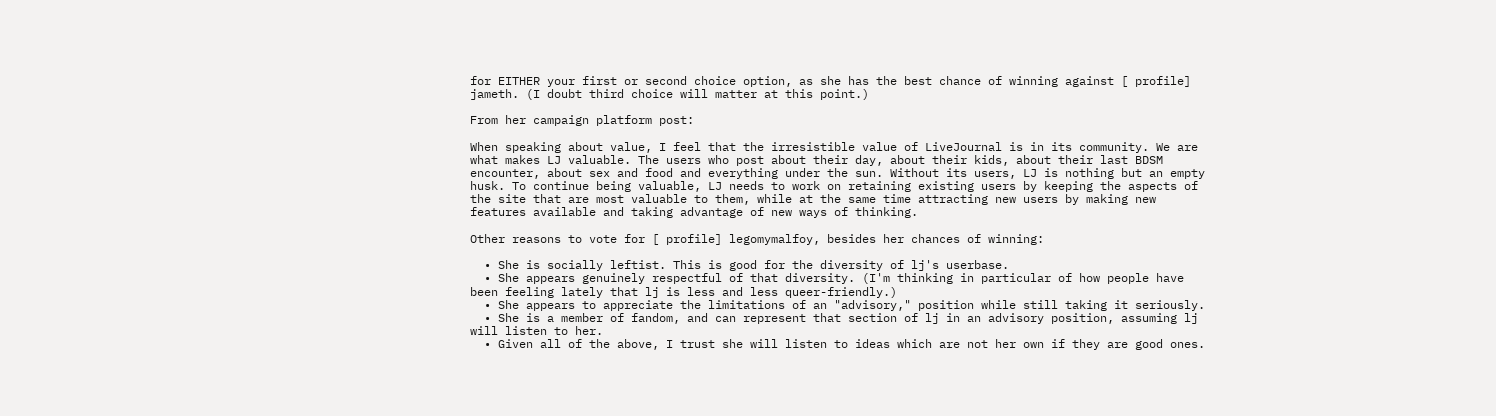for EITHER your first or second choice option, as she has the best chance of winning against [ profile] jameth. (I doubt third choice will matter at this point.)

From her campaign platform post:

When speaking about value, I feel that the irresistible value of LiveJournal is in its community. We are what makes LJ valuable. The users who post about their day, about their kids, about their last BDSM encounter, about sex and food and everything under the sun. Without its users, LJ is nothing but an empty husk. To continue being valuable, LJ needs to work on retaining existing users by keeping the aspects of the site that are most valuable to them, while at the same time attracting new users by making new features available and taking advantage of new ways of thinking.

Other reasons to vote for [ profile] legomymalfoy, besides her chances of winning:

  • She is socially leftist. This is good for the diversity of lj's userbase.
  • She appears genuinely respectful of that diversity. (I'm thinking in particular of how people have been feeling lately that lj is less and less queer-friendly.)
  • She appears to appreciate the limitations of an "advisory," position while still taking it seriously.
  • She is a member of fandom, and can represent that section of lj in an advisory position, assuming lj will listen to her.
  • Given all of the above, I trust she will listen to ideas which are not her own if they are good ones.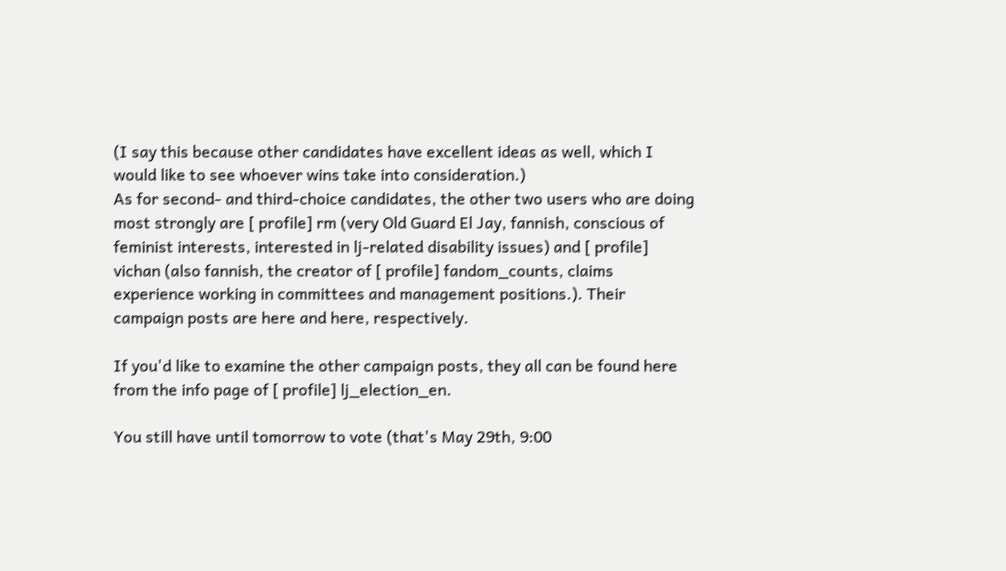(I say this because other candidates have excellent ideas as well, which I would like to see whoever wins take into consideration.)
As for second- and third-choice candidates, the other two users who are doing most strongly are [ profile] rm (very Old Guard El Jay, fannish, conscious of feminist interests, interested in lj-related disability issues) and [ profile] vichan (also fannish, the creator of [ profile] fandom_counts, claims experience working in committees and management positions.). Their campaign posts are here and here, respectively.

If you'd like to examine the other campaign posts, they all can be found here from the info page of [ profile] lj_election_en.

You still have until tomorrow to vote (that's May 29th, 9:00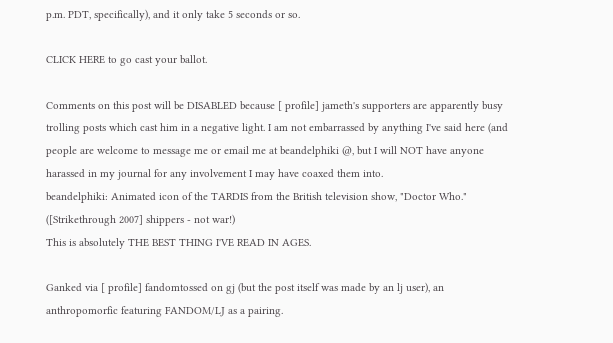p.m. PDT, specifically), and it only take 5 seconds or so.

CLICK HERE to go cast your ballot.

Comments on this post will be DISABLED because [ profile] jameth's supporters are apparently busy trolling posts which cast him in a negative light. I am not embarrassed by anything I've said here (and people are welcome to message me or email me at beandelphiki @, but I will NOT have anyone harassed in my journal for any involvement I may have coaxed them into.
beandelphiki: Animated icon of the TARDIS from the British television show, "Doctor Who." ([Strikethrough 2007] shippers - not war!)
This is absolutely THE BEST THING I'VE READ IN AGES.

Ganked via [ profile] fandomtossed on gj (but the post itself was made by an lj user), an anthropomorfic featuring FANDOM/LJ as a pairing.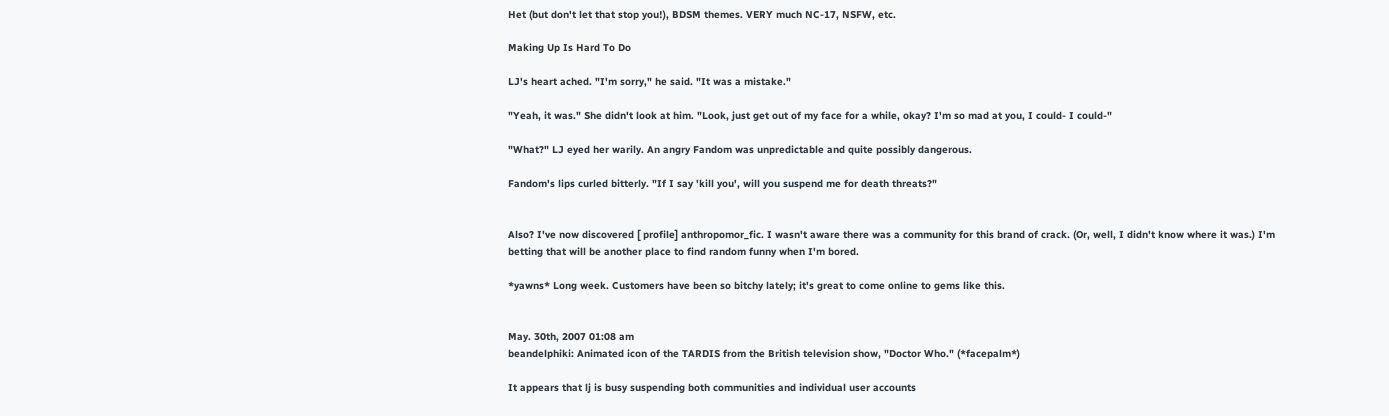Het (but don't let that stop you!), BDSM themes. VERY much NC-17, NSFW, etc.

Making Up Is Hard To Do

LJ's heart ached. "I'm sorry," he said. "It was a mistake."

"Yeah, it was." She didn't look at him. "Look, just get out of my face for a while, okay? I'm so mad at you, I could- I could-"

"What?" LJ eyed her warily. An angry Fandom was unpredictable and quite possibly dangerous.

Fandom's lips curled bitterly. "If I say 'kill you', will you suspend me for death threats?"


Also? I've now discovered [ profile] anthropomor_fic. I wasn't aware there was a community for this brand of crack. (Or, well, I didn't know where it was.) I'm betting that will be another place to find random funny when I'm bored.

*yawns* Long week. Customers have been so bitchy lately; it's great to come online to gems like this.


May. 30th, 2007 01:08 am
beandelphiki: Animated icon of the TARDIS from the British television show, "Doctor Who." (*facepalm*)

It appears that lj is busy suspending both communities and individual user accounts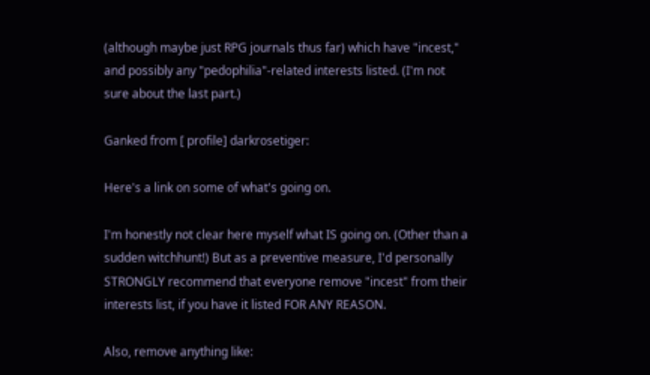(although maybe just RPG journals thus far) which have "incest," and possibly any "pedophilia"-related interests listed. (I'm not sure about the last part.)

Ganked from [ profile] darkrosetiger:

Here's a link on some of what's going on.

I'm honestly not clear here myself what IS going on. (Other than a sudden witchhunt!) But as a preventive measure, I'd personally STRONGLY recommend that everyone remove "incest" from their interests list, if you have it listed FOR ANY REASON.

Also, remove anything like: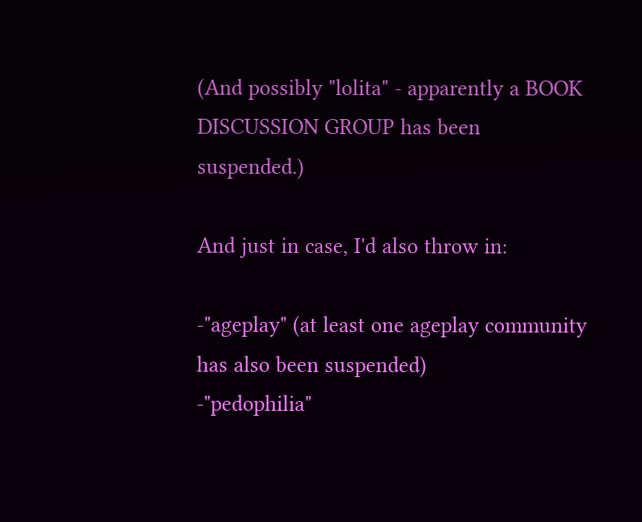(And possibly "lolita" - apparently a BOOK DISCUSSION GROUP has been suspended.)

And just in case, I'd also throw in:

-"ageplay" (at least one ageplay community has also been suspended)
-"pedophilia"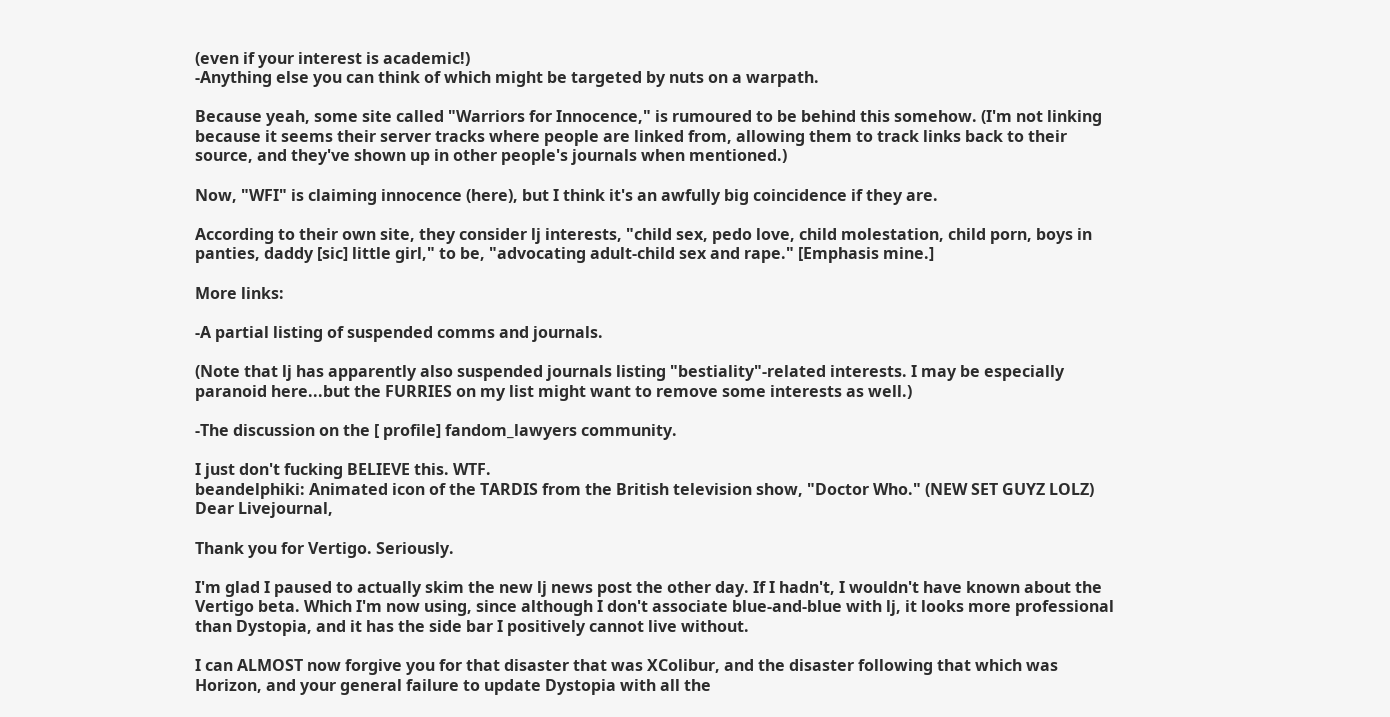(even if your interest is academic!)
-Anything else you can think of which might be targeted by nuts on a warpath.

Because yeah, some site called "Warriors for Innocence," is rumoured to be behind this somehow. (I'm not linking because it seems their server tracks where people are linked from, allowing them to track links back to their source, and they've shown up in other people's journals when mentioned.)

Now, "WFI" is claiming innocence (here), but I think it's an awfully big coincidence if they are.

According to their own site, they consider lj interests, "child sex, pedo love, child molestation, child porn, boys in panties, daddy [sic] little girl," to be, "advocating adult-child sex and rape." [Emphasis mine.]

More links:

-A partial listing of suspended comms and journals.

(Note that lj has apparently also suspended journals listing "bestiality"-related interests. I may be especially paranoid here...but the FURRIES on my list might want to remove some interests as well.)

-The discussion on the [ profile] fandom_lawyers community.

I just don't fucking BELIEVE this. WTF.
beandelphiki: Animated icon of the TARDIS from the British television show, "Doctor Who." (NEW SET GUYZ LOLZ)
Dear Livejournal,

Thank you for Vertigo. Seriously.

I'm glad I paused to actually skim the new lj news post the other day. If I hadn't, I wouldn't have known about the Vertigo beta. Which I'm now using, since although I don't associate blue-and-blue with lj, it looks more professional than Dystopia, and it has the side bar I positively cannot live without.

I can ALMOST now forgive you for that disaster that was XColibur, and the disaster following that which was Horizon, and your general failure to update Dystopia with all the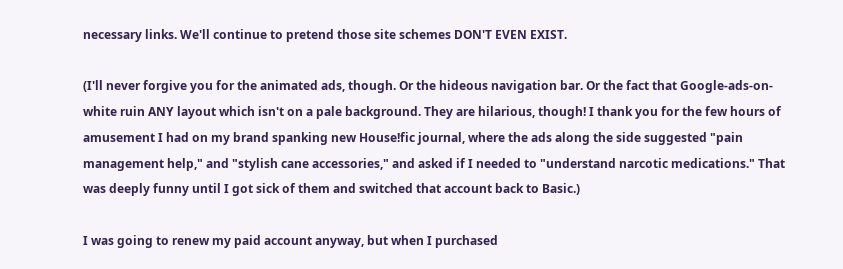necessary links. We'll continue to pretend those site schemes DON'T EVEN EXIST.

(I'll never forgive you for the animated ads, though. Or the hideous navigation bar. Or the fact that Google-ads-on-white ruin ANY layout which isn't on a pale background. They are hilarious, though! I thank you for the few hours of amusement I had on my brand spanking new House!fic journal, where the ads along the side suggested "pain management help," and "stylish cane accessories," and asked if I needed to "understand narcotic medications." That was deeply funny until I got sick of them and switched that account back to Basic.)

I was going to renew my paid account anyway, but when I purchased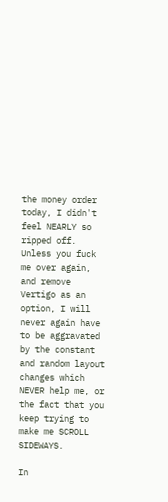the money order today, I didn't feel NEARLY so ripped off. Unless you fuck me over again, and remove Vertigo as an option, I will never again have to be aggravated by the constant and random layout changes which NEVER help me, or the fact that you keep trying to make me SCROLL SIDEWAYS.

In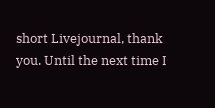short Livejournal, thank you. Until the next time I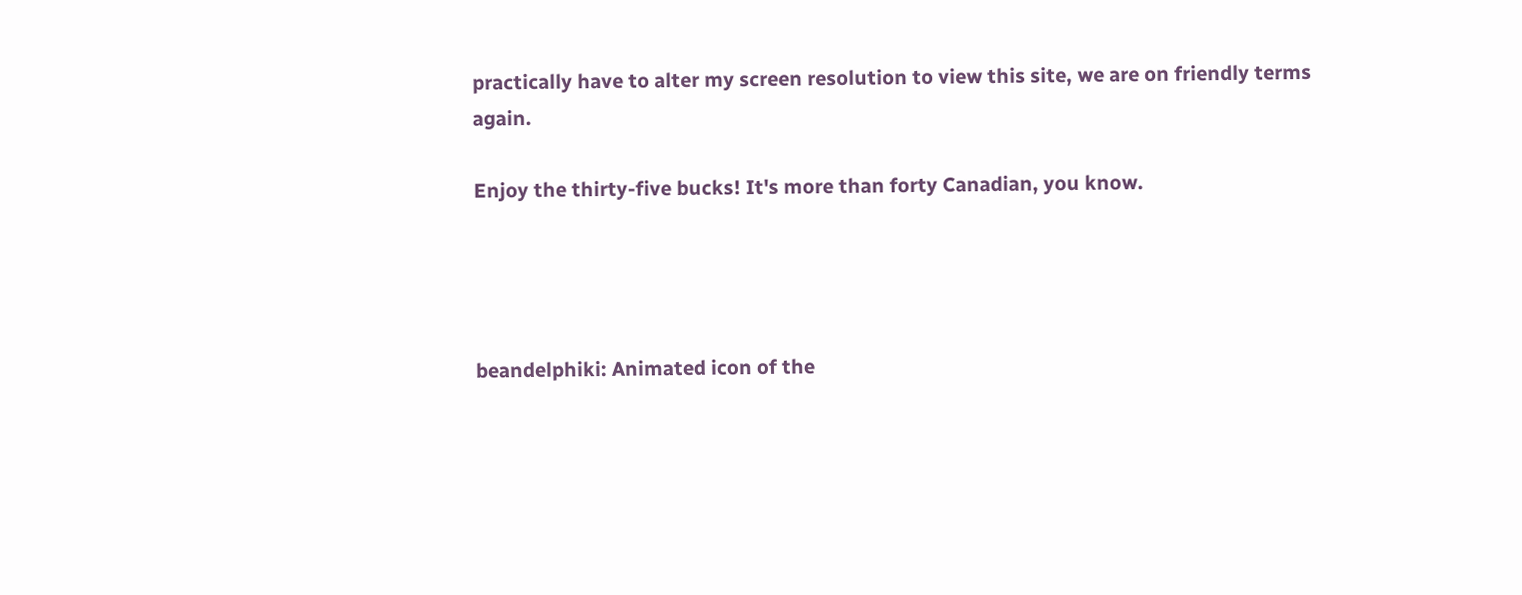practically have to alter my screen resolution to view this site, we are on friendly terms again.

Enjoy the thirty-five bucks! It's more than forty Canadian, you know.




beandelphiki: Animated icon of the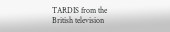TARDIS from the British television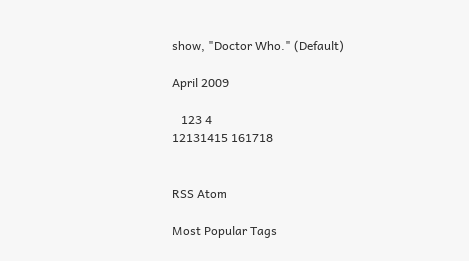show, "Doctor Who." (Default)

April 2009

   123 4
12131415 161718


RSS Atom

Most Popular Tags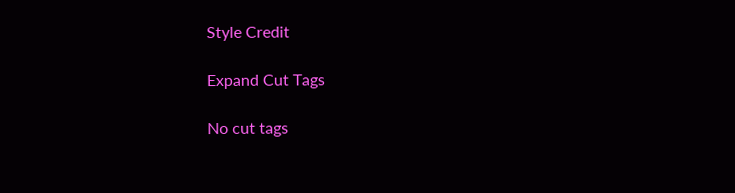Style Credit

Expand Cut Tags

No cut tags